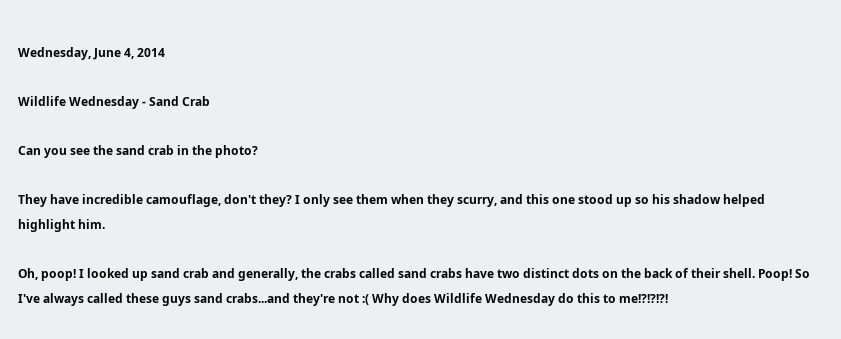Wednesday, June 4, 2014

Wildlife Wednesday - Sand Crab

Can you see the sand crab in the photo?

They have incredible camouflage, don't they? I only see them when they scurry, and this one stood up so his shadow helped highlight him.

Oh, poop! I looked up sand crab and generally, the crabs called sand crabs have two distinct dots on the back of their shell. Poop! So I've always called these guys sand crabs...and they're not :( Why does Wildlife Wednesday do this to me!?!?!?!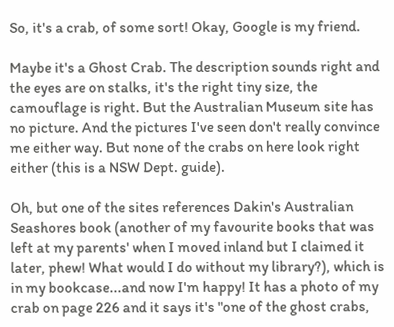So, it's a crab, of some sort! Okay, Google is my friend.

Maybe it's a Ghost Crab. The description sounds right and the eyes are on stalks, it's the right tiny size, the camouflage is right. But the Australian Museum site has no picture. And the pictures I've seen don't really convince me either way. But none of the crabs on here look right either (this is a NSW Dept. guide).

Oh, but one of the sites references Dakin's Australian Seashores book (another of my favourite books that was left at my parents' when I moved inland but I claimed it later, phew! What would I do without my library?), which is in my bookcase...and now I'm happy! It has a photo of my crab on page 226 and it says it's "one of the ghost crabs,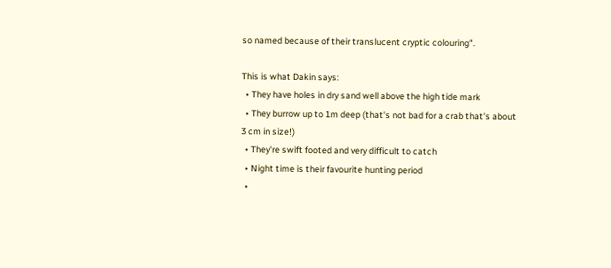so named because of their translucent cryptic colouring".

This is what Dakin says:
  • They have holes in dry sand well above the high tide mark
  • They burrow up to 1m deep (that's not bad for a crab that's about 3 cm in size!)
  • They're swift footed and very difficult to catch
  • Night time is their favourite hunting period
  •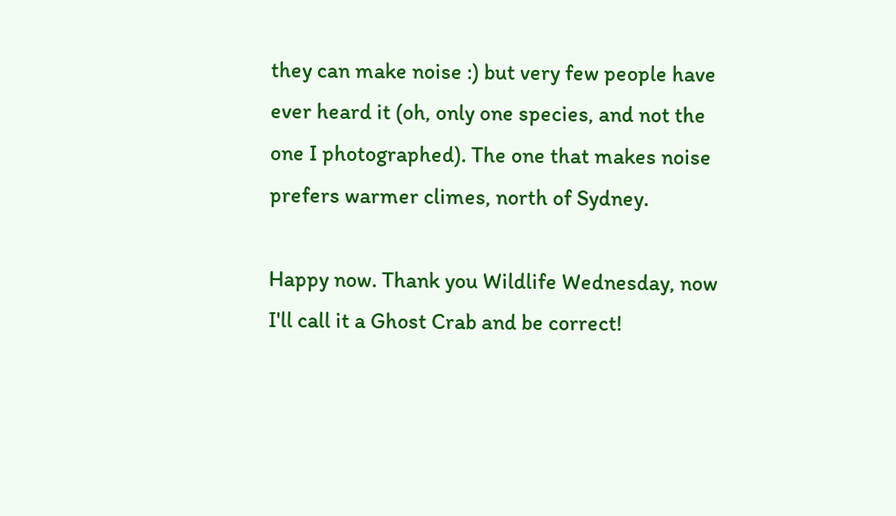they can make noise :) but very few people have ever heard it (oh, only one species, and not the one I photographed). The one that makes noise prefers warmer climes, north of Sydney.

Happy now. Thank you Wildlife Wednesday, now I'll call it a Ghost Crab and be correct!